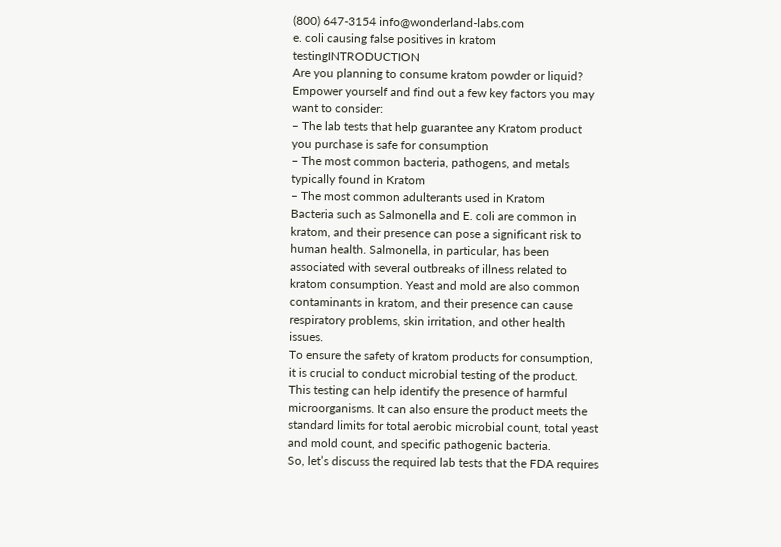(800) 647-3154 info@wonderland-labs.com
e. coli causing false positives in kratom testingINTRODUCTION
Are you planning to consume kratom powder or liquid?
Empower yourself and find out a few key factors you may want to consider:
– The lab tests that help guarantee any Kratom product you purchase is safe for consumption
– The most common bacteria, pathogens, and metals typically found in Kratom
– The most common adulterants used in Kratom
Bacteria such as Salmonella and E. coli are common in kratom, and their presence can pose a significant risk to human health. Salmonella, in particular, has been associated with several outbreaks of illness related to kratom consumption. Yeast and mold are also common contaminants in kratom, and their presence can cause respiratory problems, skin irritation, and other health issues.
To ensure the safety of kratom products for consumption, it is crucial to conduct microbial testing of the product. This testing can help identify the presence of harmful microorganisms. It can also ensure the product meets the standard limits for total aerobic microbial count, total yeast and mold count, and specific pathogenic bacteria.
So, let’s discuss the required lab tests that the FDA requires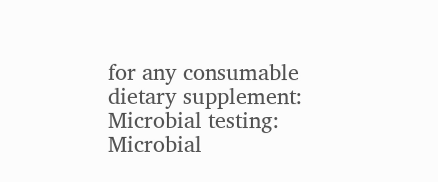for any consumable dietary supplement:
Microbial testing: Microbial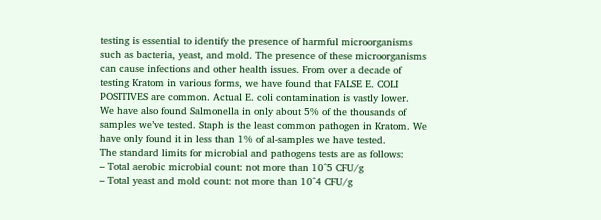testing is essential to identify the presence of harmful microorganisms such as bacteria, yeast, and mold. The presence of these microorganisms can cause infections and other health issues. From over a decade of testing Kratom in various forms, we have found that FALSE E. COLI POSITIVES are common. Actual E. coli contamination is vastly lower.
We have also found Salmonella in only about 5% of the thousands of samples we’ve tested. Staph is the least common pathogen in Kratom. We have only found it in less than 1% of al-samples we have tested.
The standard limits for microbial and pathogens tests are as follows:
– Total aerobic microbial count: not more than 10^5 CFU/g
– Total yeast and mold count: not more than 10^4 CFU/g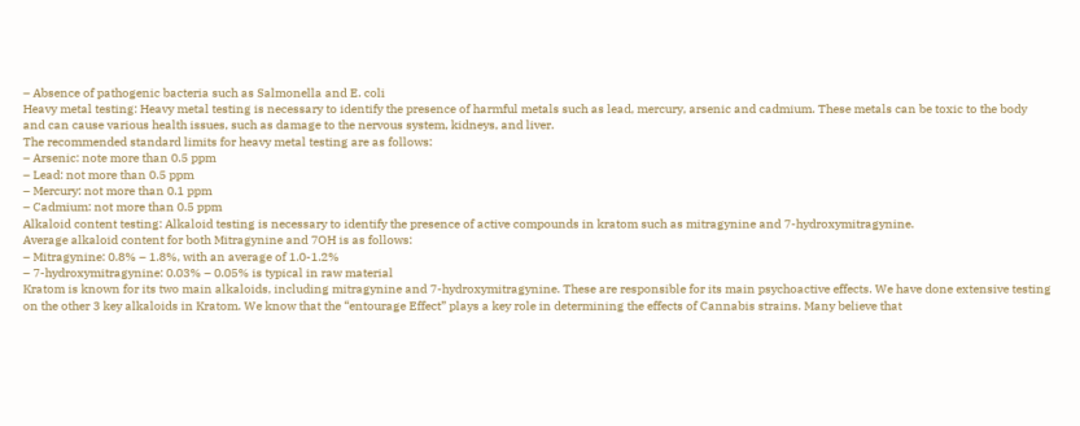– Absence of pathogenic bacteria such as Salmonella and E. coli
Heavy metal testing: Heavy metal testing is necessary to identify the presence of harmful metals such as lead, mercury, arsenic and cadmium. These metals can be toxic to the body and can cause various health issues, such as damage to the nervous system, kidneys, and liver.
The recommended standard limits for heavy metal testing are as follows:
– Arsenic: note more than 0.5 ppm
– Lead: not more than 0.5 ppm
– Mercury: not more than 0.1 ppm
– Cadmium: not more than 0.5 ppm
Alkaloid content testing: Alkaloid testing is necessary to identify the presence of active compounds in kratom such as mitragynine and 7-hydroxymitragynine.
Average alkaloid content for both Mitragynine and 7OH is as follows:
– Mitragynine: 0.8% – 1.8%, with an average of 1.0-1.2%
– 7-hydroxymitragynine: 0.03% – 0.05% is typical in raw material
Kratom is known for its two main alkaloids, including mitragynine and 7-hydroxymitragynine. These are responsible for its main psychoactive effects. We have done extensive testing on the other 3 key alkaloids in Kratom. We know that the “entourage Effect” plays a key role in determining the effects of Cannabis strains. Many believe that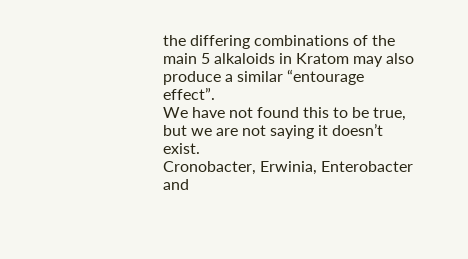the differing combinations of the main 5 alkaloids in Kratom may also produce a similar “entourage effect”.
We have not found this to be true, but we are not saying it doesn’t exist.
Cronobacter, Erwinia, Enterobacter and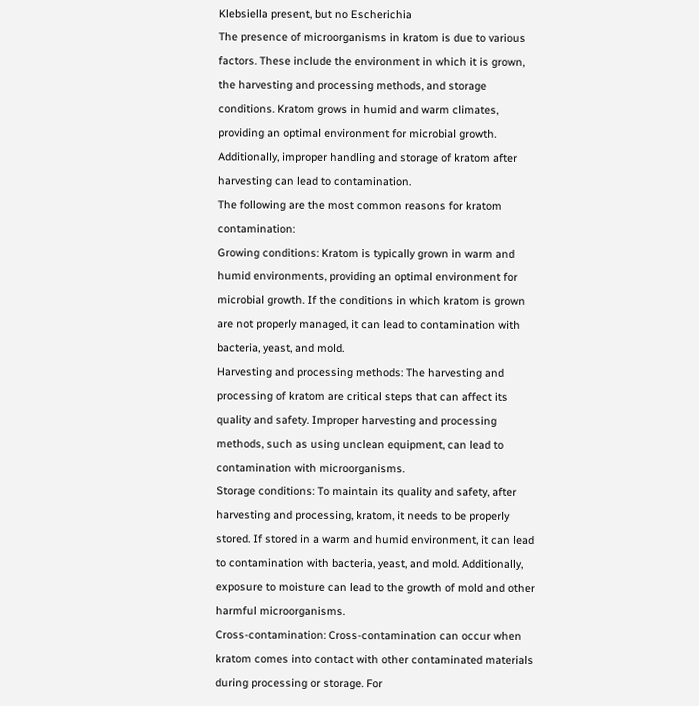Klebsiella present, but no Escherichia
The presence of microorganisms in kratom is due to various factors. These include the environment in which it is grown, the harvesting and processing methods, and storage conditions. Kratom grows in humid and warm climates, providing an optimal environment for microbial growth. Additionally, improper handling and storage of kratom after harvesting can lead to contamination.
The following are the most common reasons for kratom contamination:
Growing conditions: Kratom is typically grown in warm and humid environments, providing an optimal environment for microbial growth. If the conditions in which kratom is grown are not properly managed, it can lead to contamination with bacteria, yeast, and mold.
Harvesting and processing methods: The harvesting and processing of kratom are critical steps that can affect its quality and safety. Improper harvesting and processing methods, such as using unclean equipment, can lead to contamination with microorganisms.
Storage conditions: To maintain its quality and safety, after harvesting and processing, kratom, it needs to be properly stored. If stored in a warm and humid environment, it can lead to contamination with bacteria, yeast, and mold. Additionally, exposure to moisture can lead to the growth of mold and other harmful microorganisms.
Cross-contamination: Cross-contamination can occur when kratom comes into contact with other contaminated materials during processing or storage. For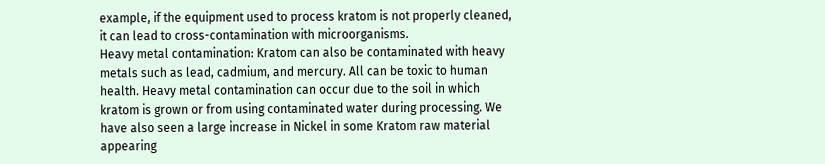example, if the equipment used to process kratom is not properly cleaned, it can lead to cross-contamination with microorganisms.
Heavy metal contamination: Kratom can also be contaminated with heavy metals such as lead, cadmium, and mercury. All can be toxic to human health. Heavy metal contamination can occur due to the soil in which kratom is grown or from using contaminated water during processing. We have also seen a large increase in Nickel in some Kratom raw material appearing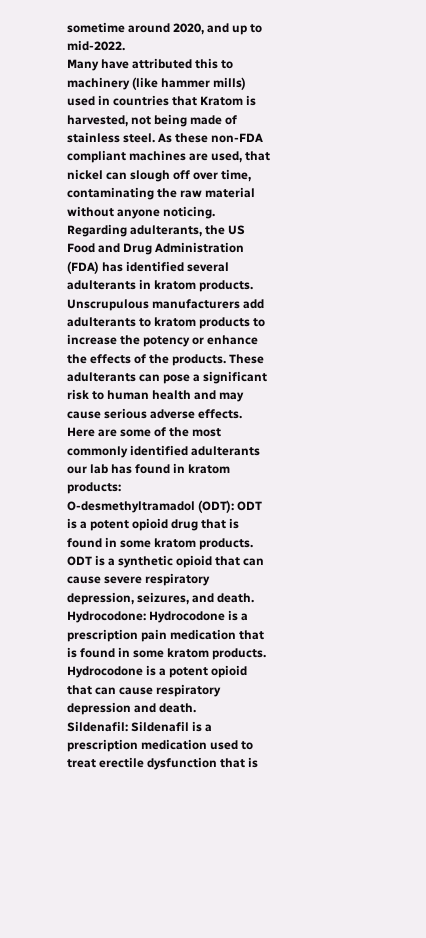sometime around 2020, and up to mid-2022.
Many have attributed this to machinery (like hammer mills) used in countries that Kratom is harvested, not being made of stainless steel. As these non-FDA compliant machines are used, that nickel can slough off over time, contaminating the raw material without anyone noticing.
Regarding adulterants, the US Food and Drug Administration (FDA) has identified several adulterants in kratom products. Unscrupulous manufacturers add adulterants to kratom products to increase the potency or enhance the effects of the products. These adulterants can pose a significant risk to human health and may cause serious adverse effects.
Here are some of the most commonly identified adulterants our lab has found in kratom products:
O-desmethyltramadol (ODT): ODT is a potent opioid drug that is found in some kratom products. ODT is a synthetic opioid that can cause severe respiratory depression, seizures, and death.
Hydrocodone: Hydrocodone is a prescription pain medication that is found in some kratom products. Hydrocodone is a potent opioid that can cause respiratory depression and death.
Sildenafil: Sildenafil is a prescription medication used to treat erectile dysfunction that is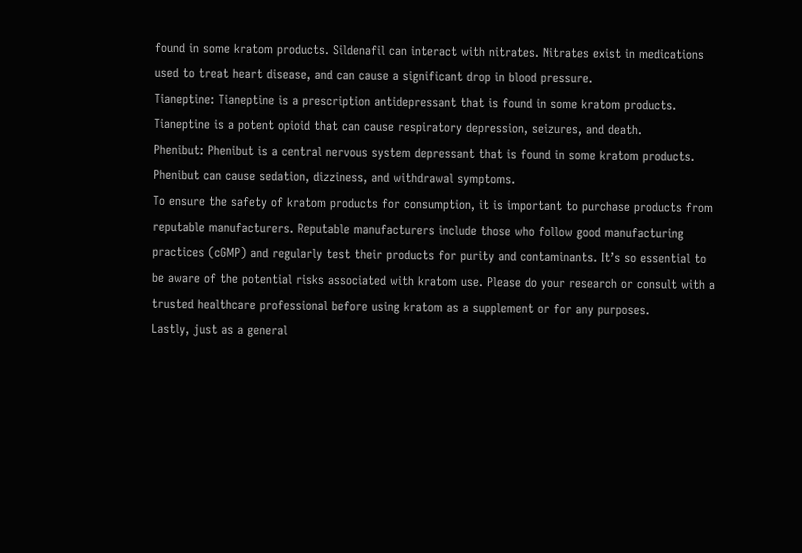found in some kratom products. Sildenafil can interact with nitrates. Nitrates exist in medications used to treat heart disease, and can cause a significant drop in blood pressure.
Tianeptine: Tianeptine is a prescription antidepressant that is found in some kratom products. Tianeptine is a potent opioid that can cause respiratory depression, seizures, and death.
Phenibut: Phenibut is a central nervous system depressant that is found in some kratom products. Phenibut can cause sedation, dizziness, and withdrawal symptoms.
To ensure the safety of kratom products for consumption, it is important to purchase products from reputable manufacturers. Reputable manufacturers include those who follow good manufacturing practices (cGMP) and regularly test their products for purity and contaminants. It’s so essential to be aware of the potential risks associated with kratom use. Please do your research or consult with a trusted healthcare professional before using kratom as a supplement or for any purposes.
Lastly, just as a general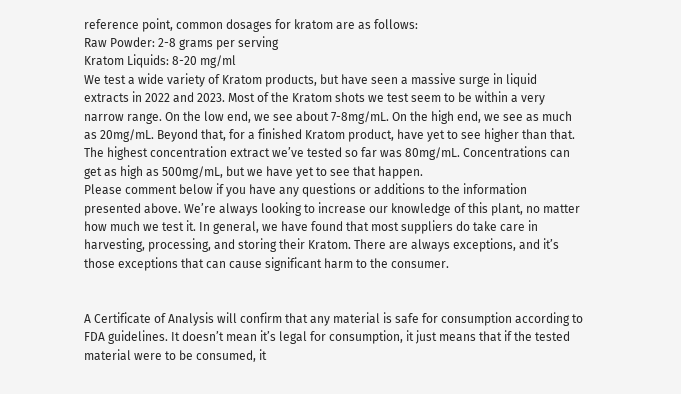reference point, common dosages for kratom are as follows:
Raw Powder: 2-8 grams per serving
Kratom Liquids: 8-20 mg/ml
We test a wide variety of Kratom products, but have seen a massive surge in liquid extracts in 2022 and 2023. Most of the Kratom shots we test seem to be within a very narrow range. On the low end, we see about 7-8mg/mL. On the high end, we see as much as 20mg/mL. Beyond that, for a finished Kratom product, have yet to see higher than that.
The highest concentration extract we’ve tested so far was 80mg/mL. Concentrations can get as high as 500mg/mL, but we have yet to see that happen.
Please comment below if you have any questions or additions to the information presented above. We’re always looking to increase our knowledge of this plant, no matter how much we test it. In general, we have found that most suppliers do take care in harvesting, processing, and storing their Kratom. There are always exceptions, and it’s those exceptions that can cause significant harm to the consumer.


A Certificate of Analysis will confirm that any material is safe for consumption according to FDA guidelines. It doesn’t mean it’s legal for consumption, it just means that if the tested material were to be consumed, it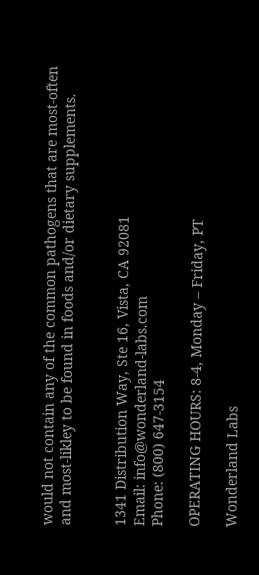would not contain any of the common pathogens that are most-often and most-likley to be found in foods and/or dietary supplements.


1341 Distribution Way, Ste 16, Vista, CA 92081
Email: info@wonderland-labs.com
Phone: (800) 647-3154

OPERATING HOURS: 8-4, Monday – Friday, PT

Wonderland Labs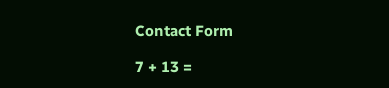Contact Form

7 + 13 =